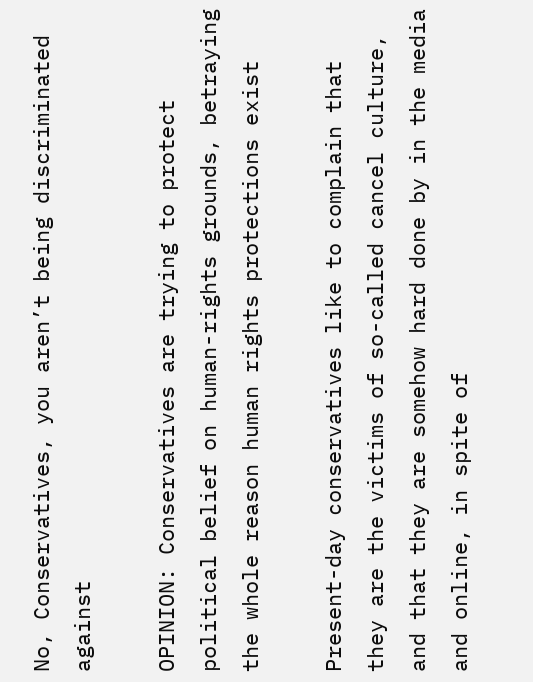No, Conservatives, you aren’t being discriminated against

OPINION: Conservatives are trying to protect political belief on human-rights grounds, betraying the whole reason human rights protections exist

Present-day conservatives like to complain that they are the victims of so-called cancel culture, and that they are somehow hard done by in the media and online, in spite of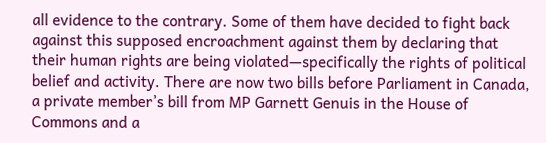all evidence to the contrary. Some of them have decided to fight back against this supposed encroachment against them by declaring that their human rights are being violated—specifically the rights of political belief and activity. There are now two bills before Parliament in Canada, a private member’s bill from MP Garnett Genuis in the House of Commons and a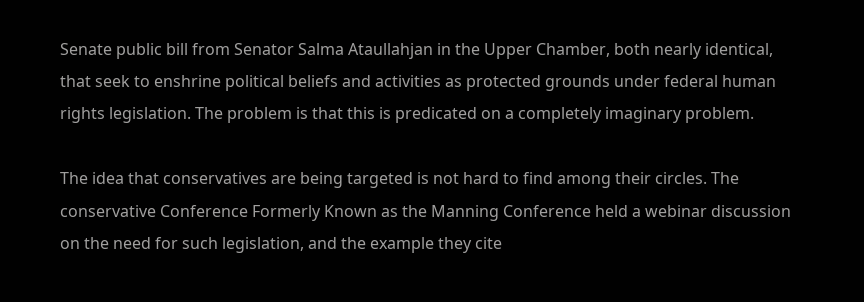Senate public bill from Senator Salma Ataullahjan in the Upper Chamber, both nearly identical, that seek to enshrine political beliefs and activities as protected grounds under federal human rights legislation. The problem is that this is predicated on a completely imaginary problem.

The idea that conservatives are being targeted is not hard to find among their circles. The conservative Conference Formerly Known as the Manning Conference held a webinar discussion on the need for such legislation, and the example they cite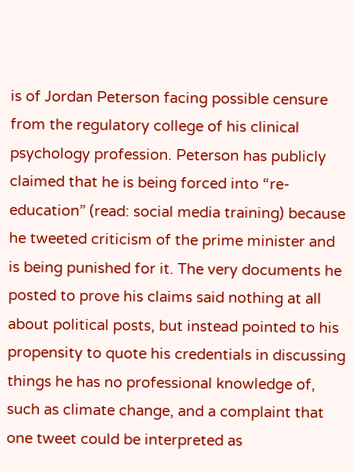is of Jordan Peterson facing possible censure from the regulatory college of his clinical psychology profession. Peterson has publicly claimed that he is being forced into “re-education” (read: social media training) because he tweeted criticism of the prime minister and is being punished for it. The very documents he posted to prove his claims said nothing at all about political posts, but instead pointed to his propensity to quote his credentials in discussing things he has no professional knowledge of, such as climate change, and a complaint that one tweet could be interpreted as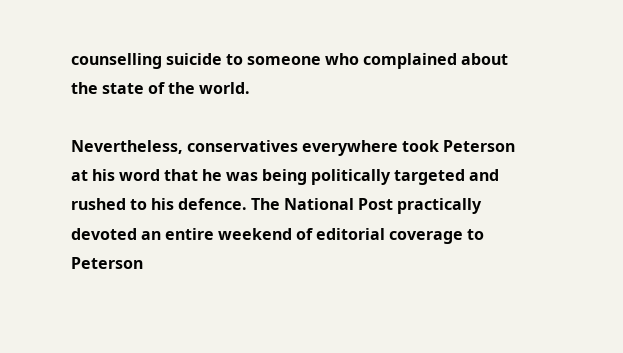counselling suicide to someone who complained about the state of the world.

Nevertheless, conservatives everywhere took Peterson at his word that he was being politically targeted and rushed to his defence. The National Post practically devoted an entire weekend of editorial coverage to Peterson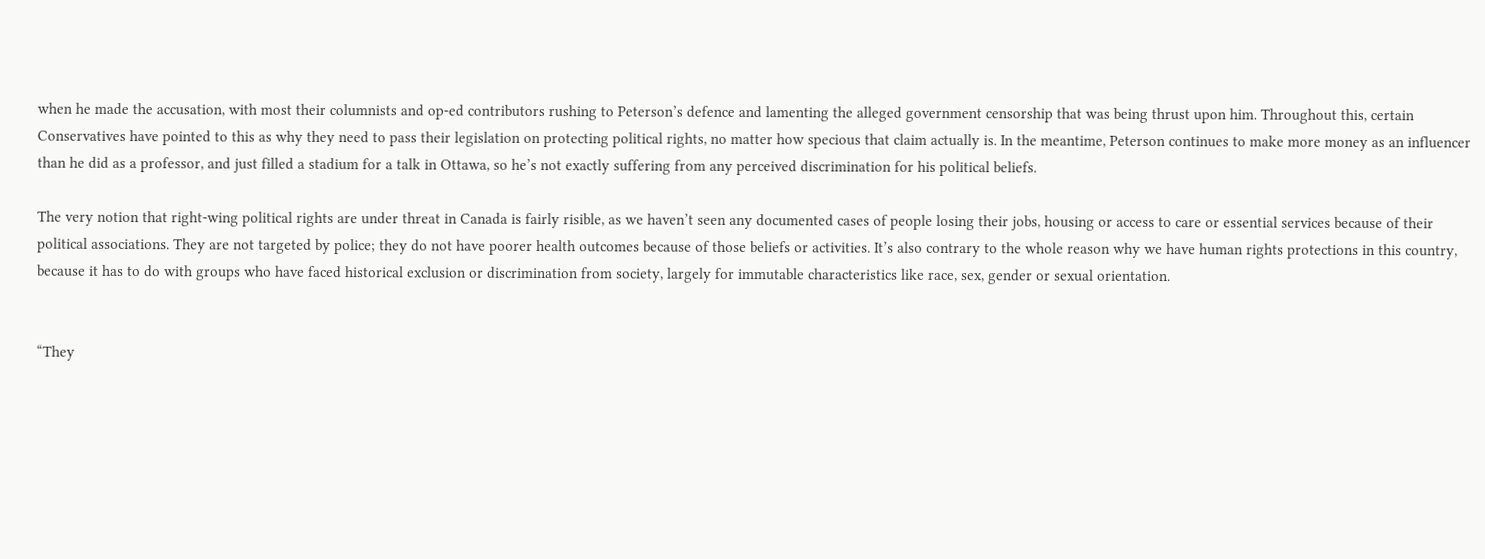when he made the accusation, with most their columnists and op-ed contributors rushing to Peterson’s defence and lamenting the alleged government censorship that was being thrust upon him. Throughout this, certain Conservatives have pointed to this as why they need to pass their legislation on protecting political rights, no matter how specious that claim actually is. In the meantime, Peterson continues to make more money as an influencer than he did as a professor, and just filled a stadium for a talk in Ottawa, so he’s not exactly suffering from any perceived discrimination for his political beliefs.

The very notion that right-wing political rights are under threat in Canada is fairly risible, as we haven’t seen any documented cases of people losing their jobs, housing or access to care or essential services because of their political associations. They are not targeted by police; they do not have poorer health outcomes because of those beliefs or activities. It’s also contrary to the whole reason why we have human rights protections in this country, because it has to do with groups who have faced historical exclusion or discrimination from society, largely for immutable characteristics like race, sex, gender or sexual orientation.


“They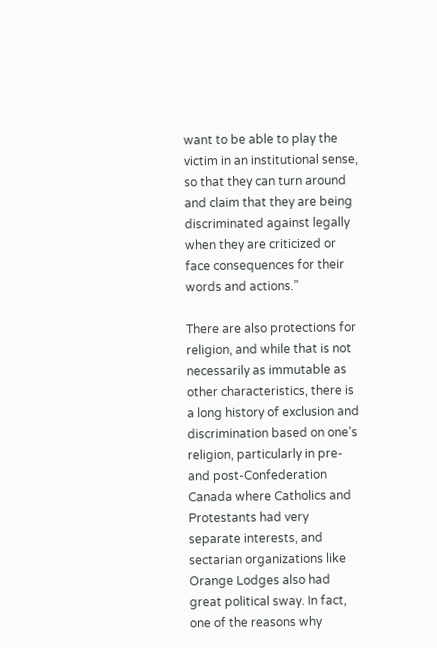want to be able to play the victim in an institutional sense, so that they can turn around and claim that they are being discriminated against legally when they are criticized or face consequences for their words and actions.”

There are also protections for religion, and while that is not necessarily as immutable as other characteristics, there is a long history of exclusion and discrimination based on one’s religion, particularly in pre- and post-Confederation Canada where Catholics and Protestants had very separate interests, and sectarian organizations like Orange Lodges also had great political sway. In fact, one of the reasons why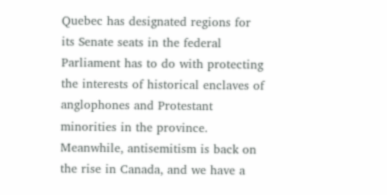Quebec has designated regions for its Senate seats in the federal Parliament has to do with protecting the interests of historical enclaves of anglophones and Protestant minorities in the province. Meanwhile, antisemitism is back on the rise in Canada, and we have a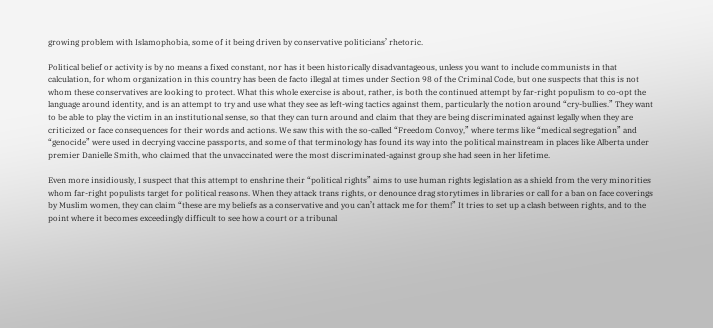growing problem with Islamophobia, some of it being driven by conservative politicians’ rhetoric.

Political belief or activity is by no means a fixed constant, nor has it been historically disadvantageous, unless you want to include communists in that calculation, for whom organization in this country has been de facto illegal at times under Section 98 of the Criminal Code, but one suspects that this is not whom these conservatives are looking to protect. What this whole exercise is about, rather, is both the continued attempt by far-right populism to co-opt the language around identity, and is an attempt to try and use what they see as left-wing tactics against them, particularly the notion around “cry-bullies.” They want to be able to play the victim in an institutional sense, so that they can turn around and claim that they are being discriminated against legally when they are criticized or face consequences for their words and actions. We saw this with the so-called “Freedom Convoy,” where terms like “medical segregation” and “genocide” were used in decrying vaccine passports, and some of that terminology has found its way into the political mainstream in places like Alberta under premier Danielle Smith, who claimed that the unvaccinated were the most discriminated-against group she had seen in her lifetime.

Even more insidiously, I suspect that this attempt to enshrine their “political rights” aims to use human rights legislation as a shield from the very minorities whom far-right populists target for political reasons. When they attack trans rights, or denounce drag storytimes in libraries or call for a ban on face coverings by Muslim women, they can claim “these are my beliefs as a conservative and you can’t attack me for them!” It tries to set up a clash between rights, and to the point where it becomes exceedingly difficult to see how a court or a tribunal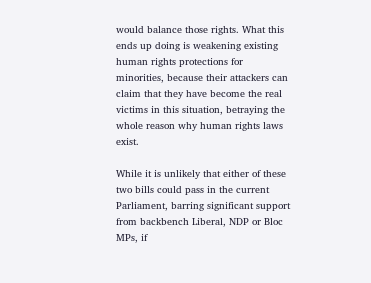would balance those rights. What this ends up doing is weakening existing human rights protections for minorities, because their attackers can claim that they have become the real victims in this situation, betraying the whole reason why human rights laws exist.

While it is unlikely that either of these two bills could pass in the current Parliament, barring significant support from backbench Liberal, NDP or Bloc MPs, if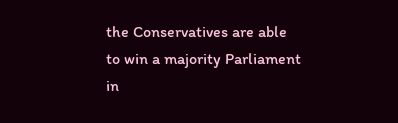the Conservatives are able to win a majority Parliament in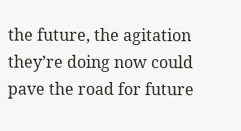the future, the agitation they’re doing now could pave the road for future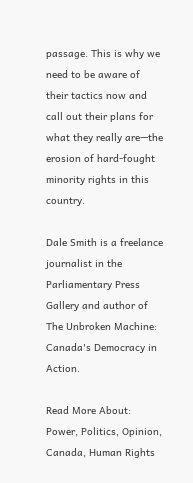passage. This is why we need to be aware of their tactics now and call out their plans for what they really are—the erosion of hard-fought minority rights in this country.

Dale Smith is a freelance journalist in the Parliamentary Press Gallery and author of The Unbroken Machine: Canada's Democracy in Action.

Read More About:
Power, Politics, Opinion, Canada, Human Rights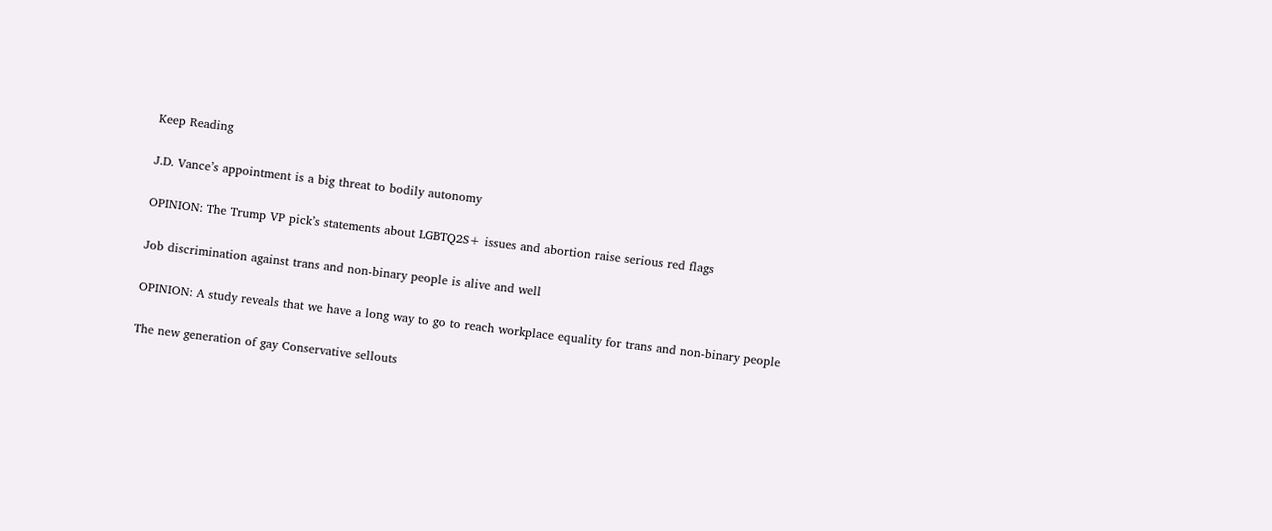Keep Reading

J.D. Vance’s appointment is a big threat to bodily autonomy

OPINION: The Trump VP pick’s statements about LGBTQ2S+ issues and abortion raise serious red flags

Job discrimination against trans and non-binary people is alive and well

OPINION: A study reveals that we have a long way to go to reach workplace equality for trans and non-binary people

The new generation of gay Conservative sellouts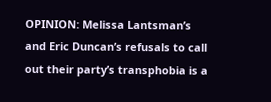OPINION: Melissa Lantsman’s and Eric Duncan’s refusals to call out their party’s transphobia is a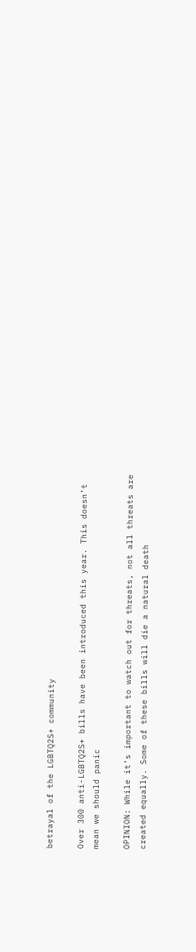betrayal of the LGBTQ2S+ community

Over 300 anti-LGBTQ2S+ bills have been introduced this year. This doesn’t mean we should panic

OPINION: While it’s important to watch out for threats, not all threats are created equally. Some of these bills will die a natural death